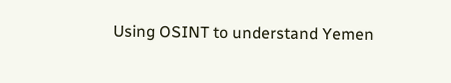Using OSINT to understand Yemen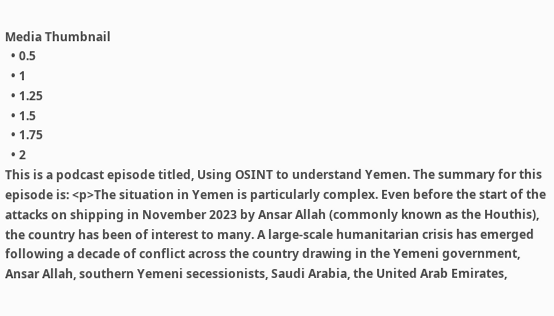Media Thumbnail
  • 0.5
  • 1
  • 1.25
  • 1.5
  • 1.75
  • 2
This is a podcast episode titled, Using OSINT to understand Yemen. The summary for this episode is: <p>The situation in Yemen is particularly complex. Even before the start of the attacks on shipping in November 2023 by Ansar Allah (commonly known as the Houthis), the country has been of interest to many. A large-scale humanitarian crisis has emerged following a decade of conflict across the country drawing in the Yemeni government, Ansar Allah, southern Yemeni secessionists, Saudi Arabia, the United Arab Emirates,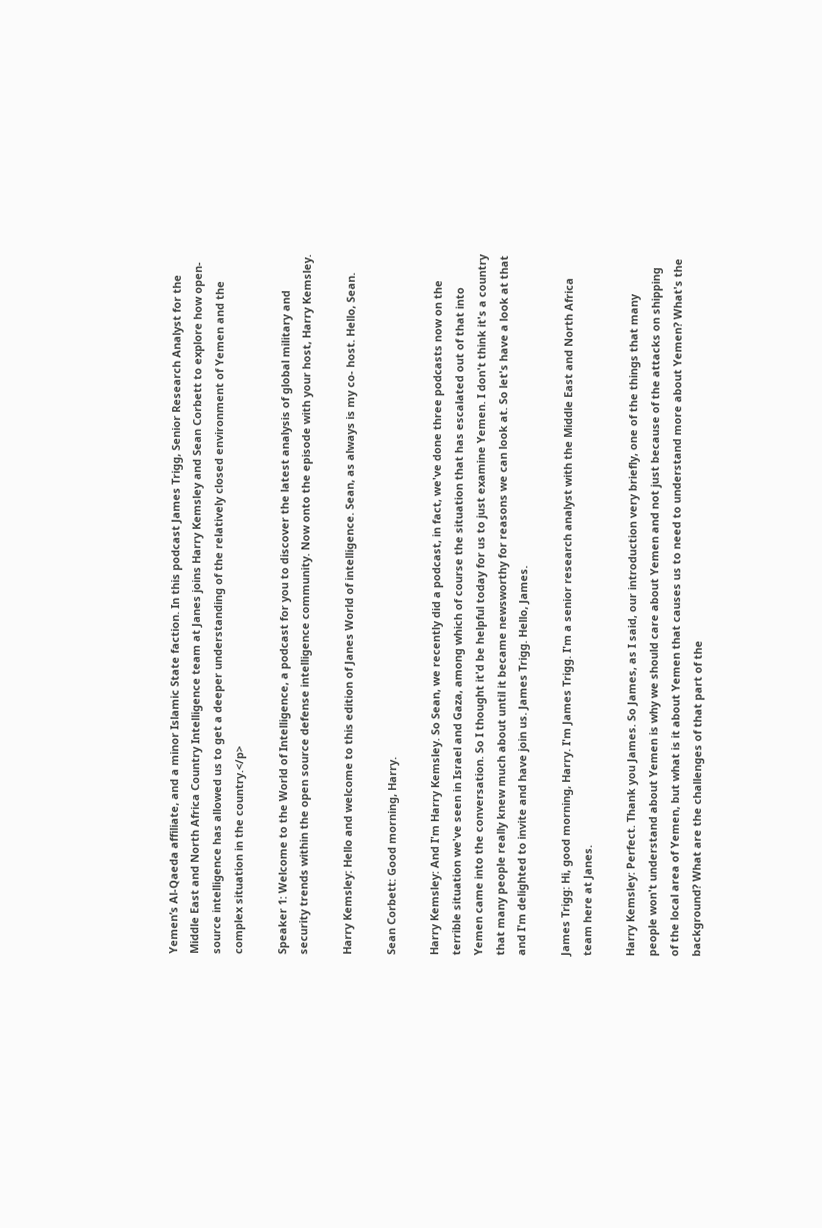Yemen’s Al-Qaeda affiliate, and a minor Islamic State faction. In this podcast James Trigg, Senior Research Analyst for the Middle East and North Africa Country Intelligence team at Janes joins Harry Kemsley and Sean Corbett to explore how open-source intelligence has allowed us to get a deeper understanding of the relatively closed environment of Yemen and the complex situation in the country.</p>

Speaker 1: Welcome to the World of Intelligence, a podcast for you to discover the latest analysis of global military and security trends within the open source defense intelligence community. Now onto the episode with your host, Harry Kemsley.

Harry Kemsley: Hello and welcome to this edition of Janes World of intelligence. Sean, as always is my co- host. Hello, Sean.

Sean Corbett: Good morning, Harry.

Harry Kemsley: And I'm Harry Kemsley. So Sean, we recently did a podcast, in fact, we've done three podcasts now on the terrible situation we've seen in Israel and Gaza, among which of course the situation that has escalated out of that into Yemen came into the conversation. So I thought it'd be helpful today for us to just examine Yemen. I don't think it's a country that many people really knew much about until it became newsworthy for reasons we can look at. So let's have a look at that and I'm delighted to invite and have join us. James Trigg. Hello, James.

James Trigg: Hi, good morning, Harry. I'm James Trigg. I'm a senior research analyst with the Middle East and North Africa team here at Janes.

Harry Kemsley: Perfect. Thank you James. So James, as I said, our introduction very briefly, one of the things that many people won't understand about Yemen is why we should care about Yemen and not just because of the attacks on shipping of the local area of Yemen, but what is it about Yemen that causes us to need to understand more about Yemen? What's the background? What are the challenges of that part of the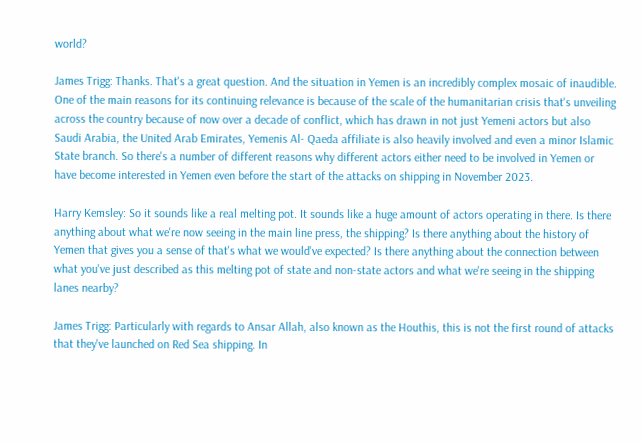world?

James Trigg: Thanks. That's a great question. And the situation in Yemen is an incredibly complex mosaic of inaudible. One of the main reasons for its continuing relevance is because of the scale of the humanitarian crisis that's unveiling across the country because of now over a decade of conflict, which has drawn in not just Yemeni actors but also Saudi Arabia, the United Arab Emirates, Yemenis Al- Qaeda affiliate is also heavily involved and even a minor Islamic State branch. So there's a number of different reasons why different actors either need to be involved in Yemen or have become interested in Yemen even before the start of the attacks on shipping in November 2023.

Harry Kemsley: So it sounds like a real melting pot. It sounds like a huge amount of actors operating in there. Is there anything about what we're now seeing in the main line press, the shipping? Is there anything about the history of Yemen that gives you a sense of that's what we would've expected? Is there anything about the connection between what you've just described as this melting pot of state and non-state actors and what we're seeing in the shipping lanes nearby?

James Trigg: Particularly with regards to Ansar Allah, also known as the Houthis, this is not the first round of attacks that they've launched on Red Sea shipping. In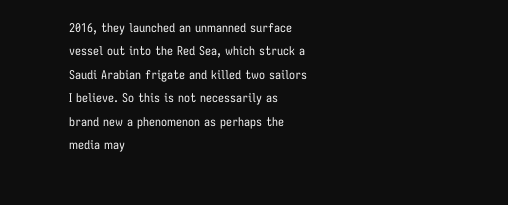2016, they launched an unmanned surface vessel out into the Red Sea, which struck a Saudi Arabian frigate and killed two sailors I believe. So this is not necessarily as brand new a phenomenon as perhaps the media may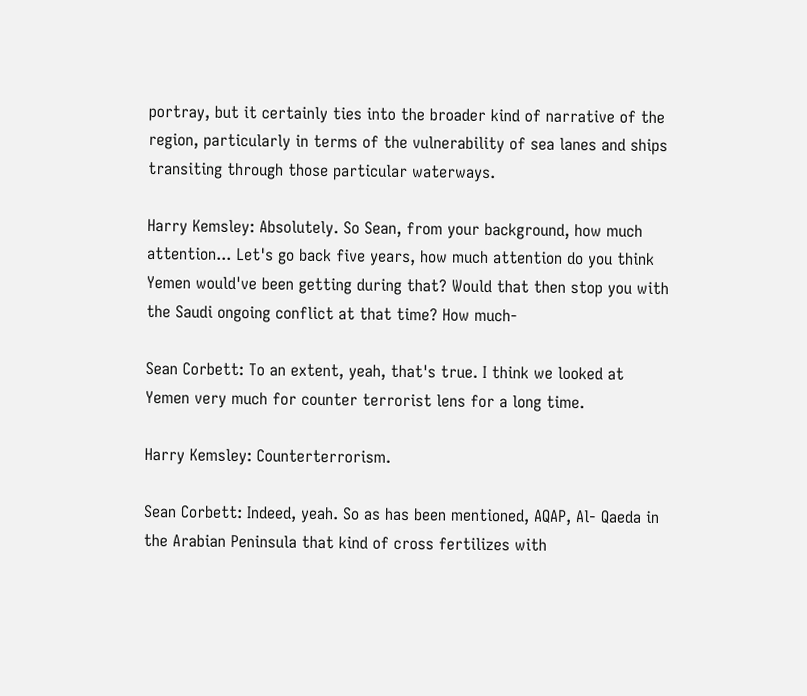portray, but it certainly ties into the broader kind of narrative of the region, particularly in terms of the vulnerability of sea lanes and ships transiting through those particular waterways.

Harry Kemsley: Absolutely. So Sean, from your background, how much attention... Let's go back five years, how much attention do you think Yemen would've been getting during that? Would that then stop you with the Saudi ongoing conflict at that time? How much-

Sean Corbett: To an extent, yeah, that's true. I think we looked at Yemen very much for counter terrorist lens for a long time.

Harry Kemsley: Counterterrorism.

Sean Corbett: Indeed, yeah. So as has been mentioned, AQAP, Al- Qaeda in the Arabian Peninsula that kind of cross fertilizes with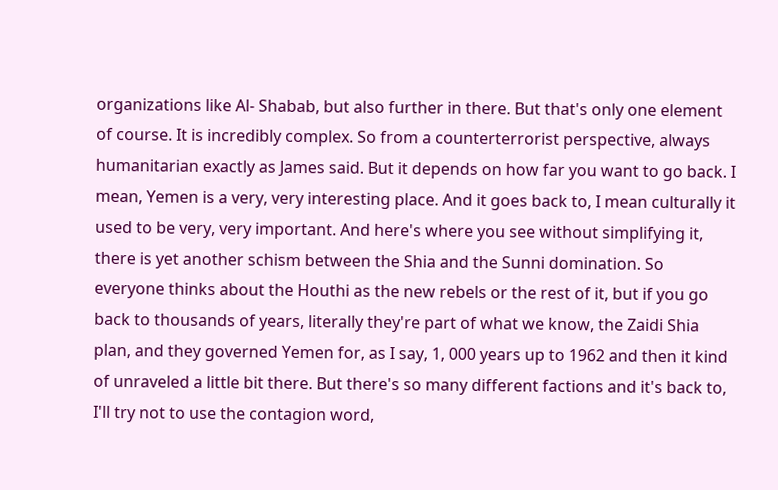organizations like Al- Shabab, but also further in there. But that's only one element of course. It is incredibly complex. So from a counterterrorist perspective, always humanitarian exactly as James said. But it depends on how far you want to go back. I mean, Yemen is a very, very interesting place. And it goes back to, I mean culturally it used to be very, very important. And here's where you see without simplifying it, there is yet another schism between the Shia and the Sunni domination. So everyone thinks about the Houthi as the new rebels or the rest of it, but if you go back to thousands of years, literally they're part of what we know, the Zaidi Shia plan, and they governed Yemen for, as I say, 1, 000 years up to 1962 and then it kind of unraveled a little bit there. But there's so many different factions and it's back to, I'll try not to use the contagion word,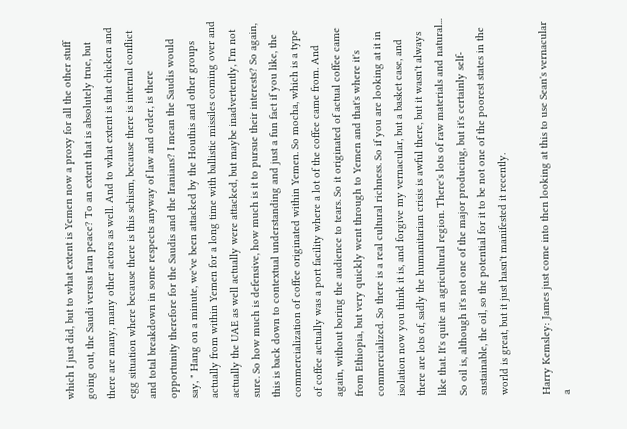which I just did, but to what extent is Yemen now a proxy for all the other stuff going out, the Saudi versus Iran peace? To an extent that is absolutely true, but there are many, many other actors as well. And to what extent is that chicken and egg situation where because there is this schism, because there is internal conflict and total breakdown in some respects anyway of law and order, is there opportunity therefore for the Saudis and the Iranians? I mean the Saudis would say, " Hang on a minute, we've been attacked by the Houthis and other groups actually from within Yemen for a long time with ballistic missiles coming over and actually the UAE as well actually were attacked, but maybe inadvertently, I'm not sure. So how much is defensive, how much is it to pursue their interests? So again, this is back down to contextual understanding and just a fun fact if you like, the commercialization of coffee originated within Yemen. So mocha, which is a type of coffee actually was a port facility where a lot of the coffee came from. And again, without boring the audience to tears. So it originated of actual coffee came from Ethiopia, but very quickly went through to Yemen and that's where it's commercialized. So there is a real cultural richness. So if you are looking at it in isolation now you think it is, and forgive my vernacular, but a basket case, and there are lots of, sadly the humanitarian crisis is awful there, but it wasn't always like that. It's quite an agricultural region. There's lots of raw materials and natural... So oil is, although it's not one of the major producing, but it's certainly self- sustainable, the oil, so the potential for it to be not one of the poorest states in the world is great, but it just hasn't manifested it recently.

Harry Kemsley: James just come into then looking at this to use Sean's vernacular a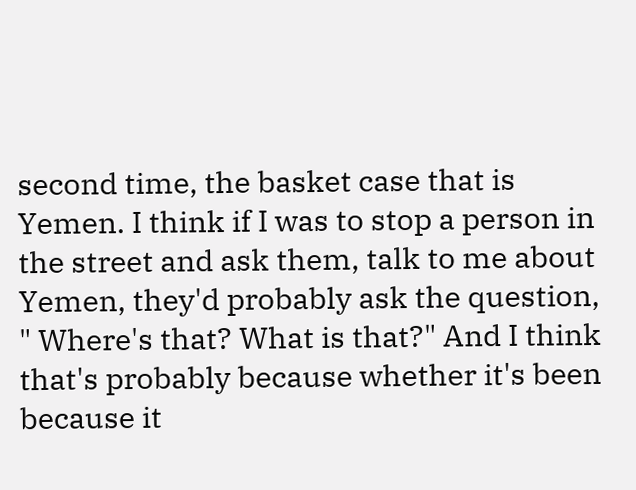second time, the basket case that is Yemen. I think if I was to stop a person in the street and ask them, talk to me about Yemen, they'd probably ask the question, " Where's that? What is that?" And I think that's probably because whether it's been because it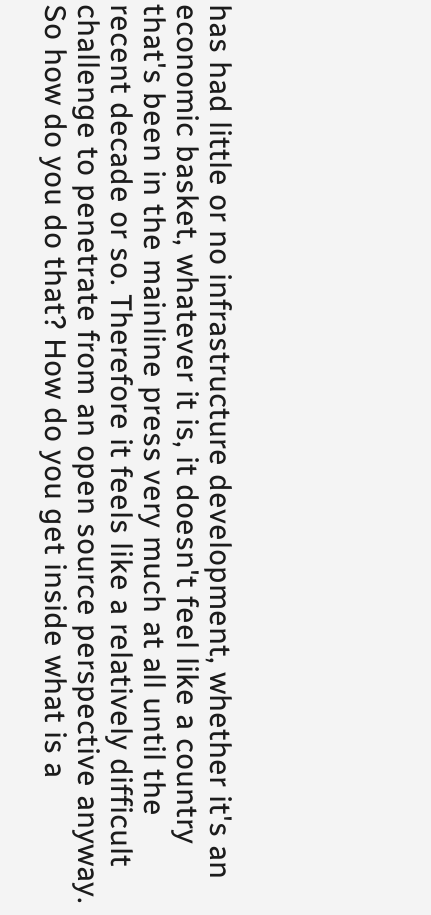has had little or no infrastructure development, whether it's an economic basket, whatever it is, it doesn't feel like a country that's been in the mainline press very much at all until the recent decade or so. Therefore it feels like a relatively difficult challenge to penetrate from an open source perspective anyway. So how do you do that? How do you get inside what is a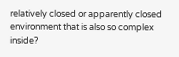relatively closed or apparently closed environment that is also so complex inside?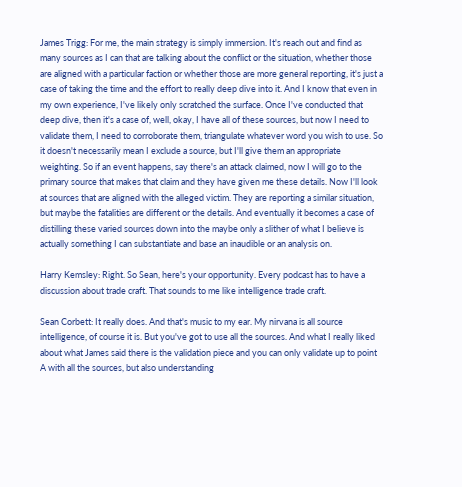James Trigg: For me, the main strategy is simply immersion. It's reach out and find as many sources as I can that are talking about the conflict or the situation, whether those are aligned with a particular faction or whether those are more general reporting, it's just a case of taking the time and the effort to really deep dive into it. And I know that even in my own experience, I've likely only scratched the surface. Once I've conducted that deep dive, then it's a case of, well, okay, I have all of these sources, but now I need to validate them, I need to corroborate them, triangulate whatever word you wish to use. So it doesn't necessarily mean I exclude a source, but I'll give them an appropriate weighting. So if an event happens, say there's an attack claimed, now I will go to the primary source that makes that claim and they have given me these details. Now I'll look at sources that are aligned with the alleged victim. They are reporting a similar situation, but maybe the fatalities are different or the details. And eventually it becomes a case of distilling these varied sources down into the maybe only a slither of what I believe is actually something I can substantiate and base an inaudible or an analysis on.

Harry Kemsley: Right. So Sean, here's your opportunity. Every podcast has to have a discussion about trade craft. That sounds to me like intelligence trade craft.

Sean Corbett: It really does. And that's music to my ear. My nirvana is all source intelligence, of course it is. But you've got to use all the sources. And what I really liked about what James said there is the validation piece and you can only validate up to point A with all the sources, but also understanding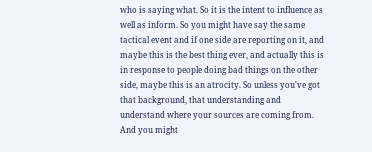who is saying what. So it is the intent to influence as well as inform. So you might have say the same tactical event and if one side are reporting on it, and maybe this is the best thing ever, and actually this is in response to people doing bad things on the other side, maybe this is an atrocity. So unless you've got that background, that understanding and understand where your sources are coming from. And you might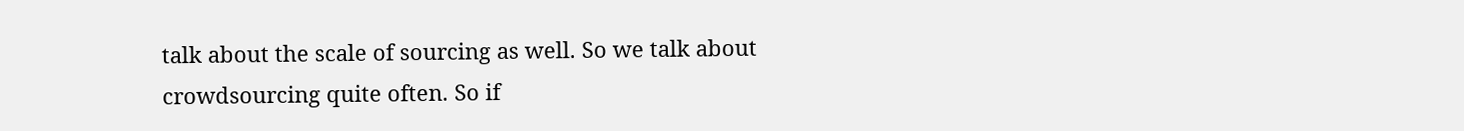talk about the scale of sourcing as well. So we talk about crowdsourcing quite often. So if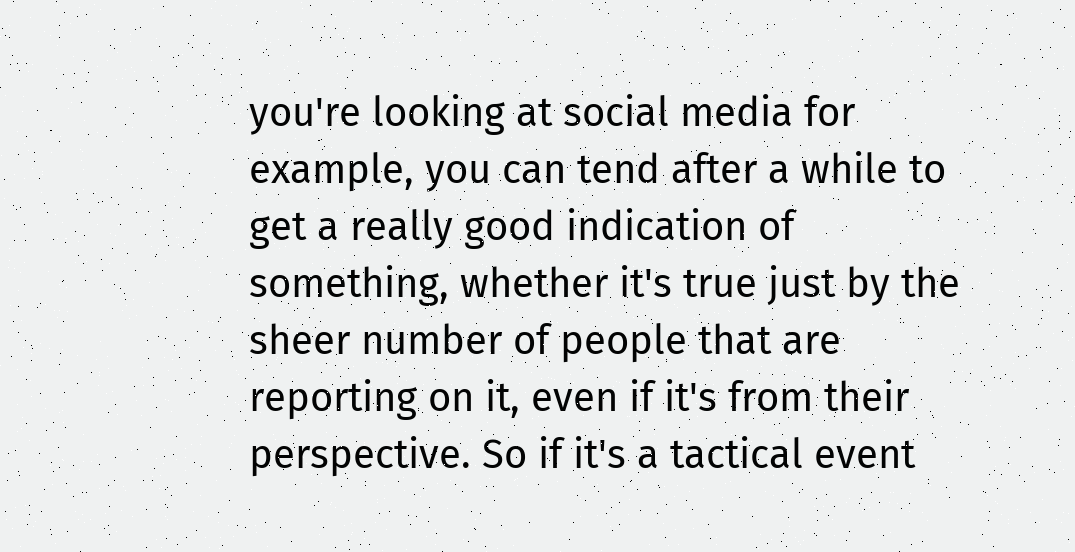you're looking at social media for example, you can tend after a while to get a really good indication of something, whether it's true just by the sheer number of people that are reporting on it, even if it's from their perspective. So if it's a tactical event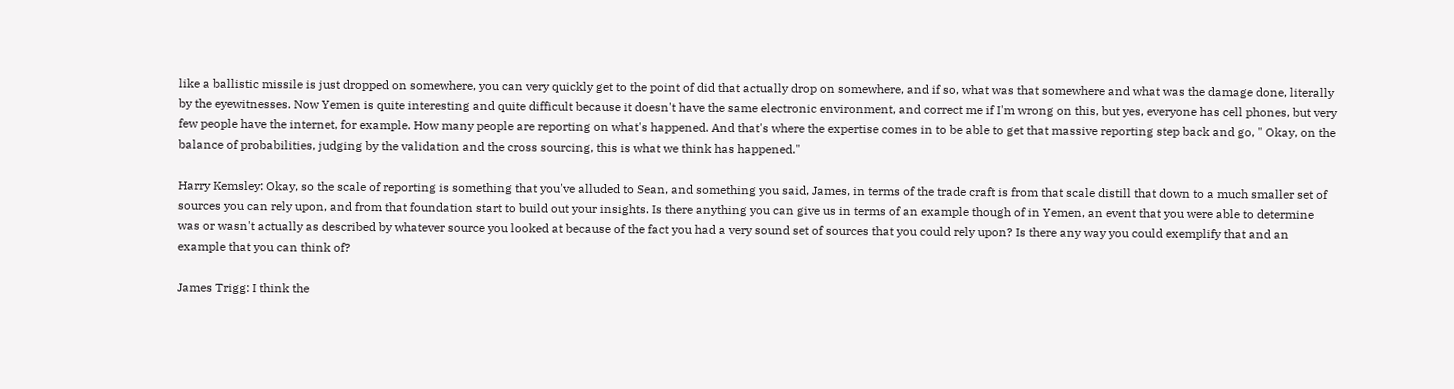like a ballistic missile is just dropped on somewhere, you can very quickly get to the point of did that actually drop on somewhere, and if so, what was that somewhere and what was the damage done, literally by the eyewitnesses. Now Yemen is quite interesting and quite difficult because it doesn't have the same electronic environment, and correct me if I'm wrong on this, but yes, everyone has cell phones, but very few people have the internet, for example. How many people are reporting on what's happened. And that's where the expertise comes in to be able to get that massive reporting step back and go, " Okay, on the balance of probabilities, judging by the validation and the cross sourcing, this is what we think has happened."

Harry Kemsley: Okay, so the scale of reporting is something that you've alluded to Sean, and something you said, James, in terms of the trade craft is from that scale distill that down to a much smaller set of sources you can rely upon, and from that foundation start to build out your insights. Is there anything you can give us in terms of an example though of in Yemen, an event that you were able to determine was or wasn't actually as described by whatever source you looked at because of the fact you had a very sound set of sources that you could rely upon? Is there any way you could exemplify that and an example that you can think of?

James Trigg: I think the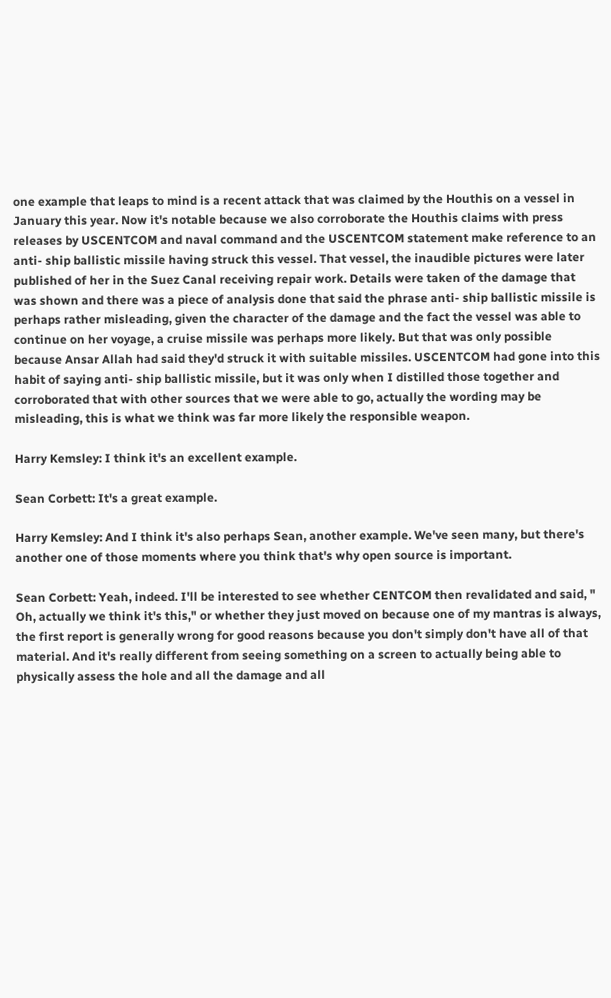one example that leaps to mind is a recent attack that was claimed by the Houthis on a vessel in January this year. Now it's notable because we also corroborate the Houthis claims with press releases by USCENTCOM and naval command and the USCENTCOM statement make reference to an anti- ship ballistic missile having struck this vessel. That vessel, the inaudible pictures were later published of her in the Suez Canal receiving repair work. Details were taken of the damage that was shown and there was a piece of analysis done that said the phrase anti- ship ballistic missile is perhaps rather misleading, given the character of the damage and the fact the vessel was able to continue on her voyage, a cruise missile was perhaps more likely. But that was only possible because Ansar Allah had said they'd struck it with suitable missiles. USCENTCOM had gone into this habit of saying anti- ship ballistic missile, but it was only when I distilled those together and corroborated that with other sources that we were able to go, actually the wording may be misleading, this is what we think was far more likely the responsible weapon.

Harry Kemsley: I think it's an excellent example.

Sean Corbett: It's a great example.

Harry Kemsley: And I think it's also perhaps Sean, another example. We've seen many, but there's another one of those moments where you think that's why open source is important.

Sean Corbett: Yeah, indeed. I'll be interested to see whether CENTCOM then revalidated and said, " Oh, actually we think it's this," or whether they just moved on because one of my mantras is always, the first report is generally wrong for good reasons because you don't simply don't have all of that material. And it's really different from seeing something on a screen to actually being able to physically assess the hole and all the damage and all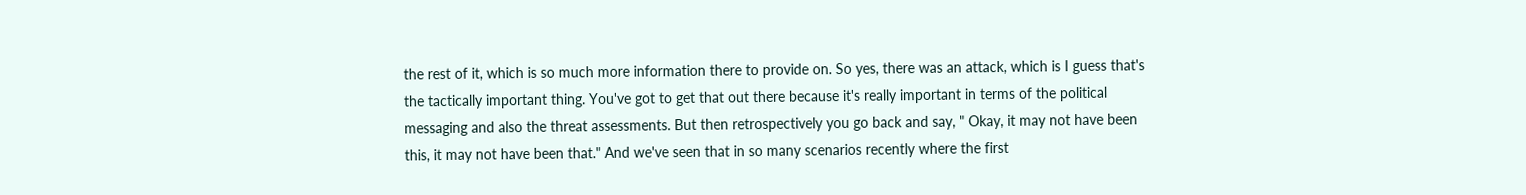the rest of it, which is so much more information there to provide on. So yes, there was an attack, which is I guess that's the tactically important thing. You've got to get that out there because it's really important in terms of the political messaging and also the threat assessments. But then retrospectively you go back and say, " Okay, it may not have been this, it may not have been that." And we've seen that in so many scenarios recently where the first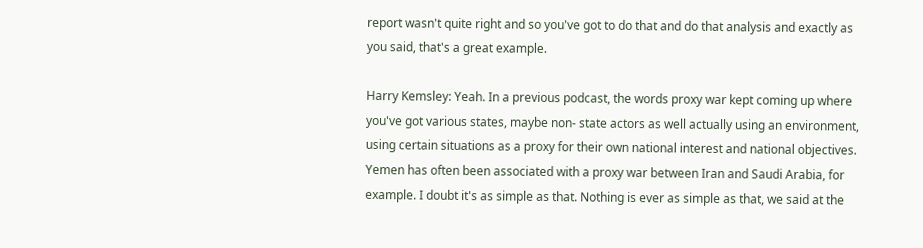report wasn't quite right and so you've got to do that and do that analysis and exactly as you said, that's a great example.

Harry Kemsley: Yeah. In a previous podcast, the words proxy war kept coming up where you've got various states, maybe non- state actors as well actually using an environment, using certain situations as a proxy for their own national interest and national objectives. Yemen has often been associated with a proxy war between Iran and Saudi Arabia, for example. I doubt it's as simple as that. Nothing is ever as simple as that, we said at the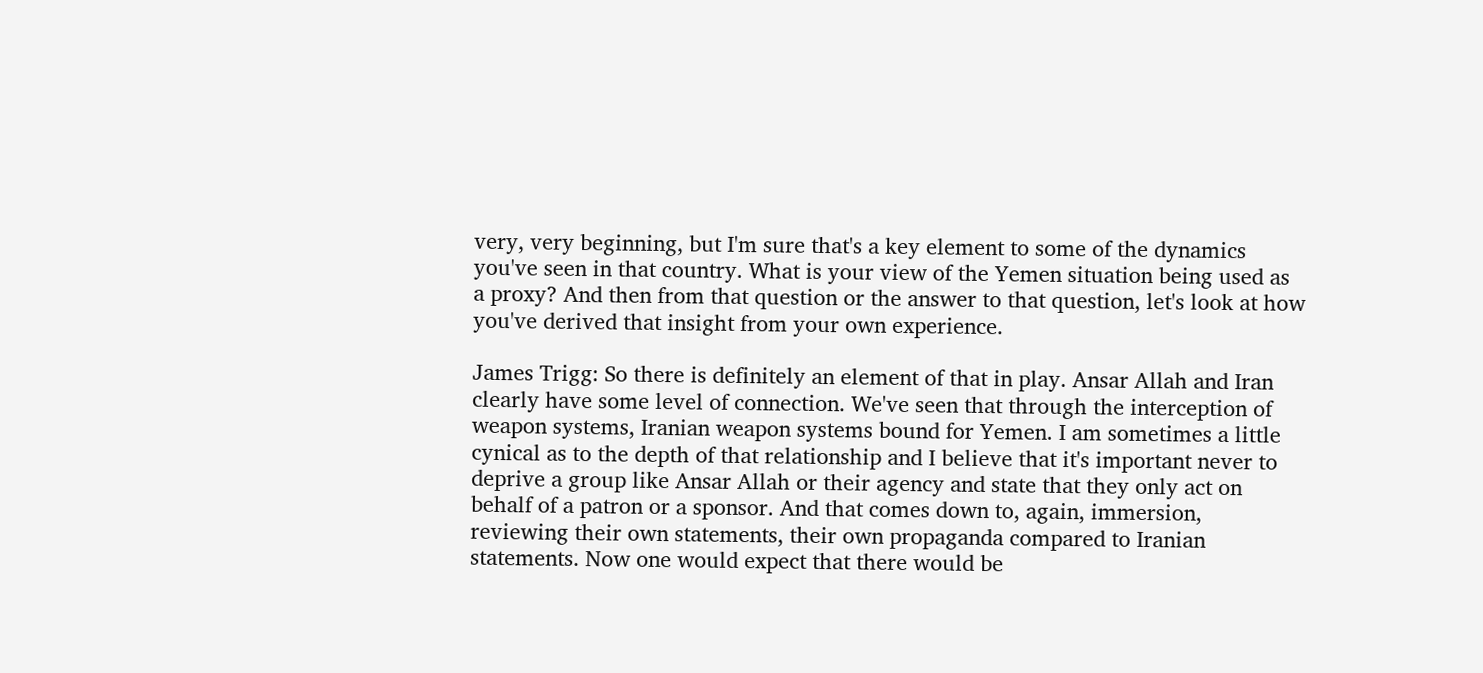very, very beginning, but I'm sure that's a key element to some of the dynamics you've seen in that country. What is your view of the Yemen situation being used as a proxy? And then from that question or the answer to that question, let's look at how you've derived that insight from your own experience.

James Trigg: So there is definitely an element of that in play. Ansar Allah and Iran clearly have some level of connection. We've seen that through the interception of weapon systems, Iranian weapon systems bound for Yemen. I am sometimes a little cynical as to the depth of that relationship and I believe that it's important never to deprive a group like Ansar Allah or their agency and state that they only act on behalf of a patron or a sponsor. And that comes down to, again, immersion, reviewing their own statements, their own propaganda compared to Iranian statements. Now one would expect that there would be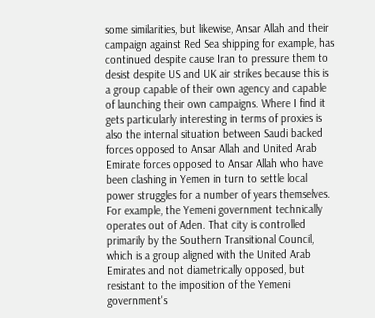some similarities, but likewise, Ansar Allah and their campaign against Red Sea shipping for example, has continued despite cause Iran to pressure them to desist despite US and UK air strikes because this is a group capable of their own agency and capable of launching their own campaigns. Where I find it gets particularly interesting in terms of proxies is also the internal situation between Saudi backed forces opposed to Ansar Allah and United Arab Emirate forces opposed to Ansar Allah who have been clashing in Yemen in turn to settle local power struggles for a number of years themselves. For example, the Yemeni government technically operates out of Aden. That city is controlled primarily by the Southern Transitional Council, which is a group aligned with the United Arab Emirates and not diametrically opposed, but resistant to the imposition of the Yemeni government's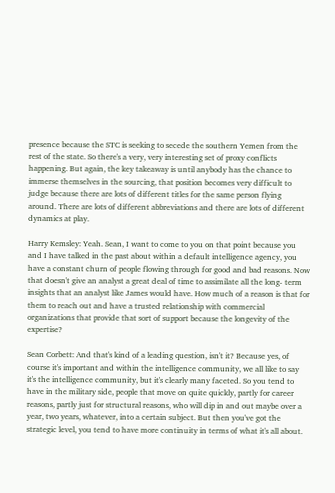presence because the STC is seeking to secede the southern Yemen from the rest of the state. So there's a very, very interesting set of proxy conflicts happening. But again, the key takeaway is until anybody has the chance to immerse themselves in the sourcing, that position becomes very difficult to judge because there are lots of different titles for the same person flying around. There are lots of different abbreviations and there are lots of different dynamics at play.

Harry Kemsley: Yeah. Sean, I want to come to you on that point because you and I have talked in the past about within a default intelligence agency, you have a constant churn of people flowing through for good and bad reasons. Now that doesn't give an analyst a great deal of time to assimilate all the long- term insights that an analyst like James would have. How much of a reason is that for them to reach out and have a trusted relationship with commercial organizations that provide that sort of support because the longevity of the expertise?

Sean Corbett: And that's kind of a leading question, isn't it? Because yes, of course it's important and within the intelligence community, we all like to say it's the intelligence community, but it's clearly many faceted. So you tend to have in the military side, people that move on quite quickly, partly for career reasons, partly just for structural reasons, who will dip in and out maybe over a year, two years, whatever, into a certain subject. But then you've got the strategic level, you tend to have more continuity in terms of what it's all about.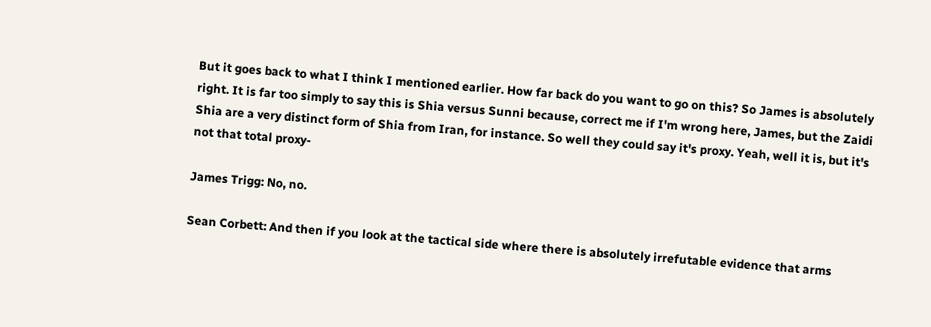But it goes back to what I think I mentioned earlier. How far back do you want to go on this? So James is absolutely right. It is far too simply to say this is Shia versus Sunni because, correct me if I'm wrong here, James, but the Zaidi Shia are a very distinct form of Shia from Iran, for instance. So well they could say it's proxy. Yeah, well it is, but it's not that total proxy-

James Trigg: No, no.

Sean Corbett: And then if you look at the tactical side where there is absolutely irrefutable evidence that arms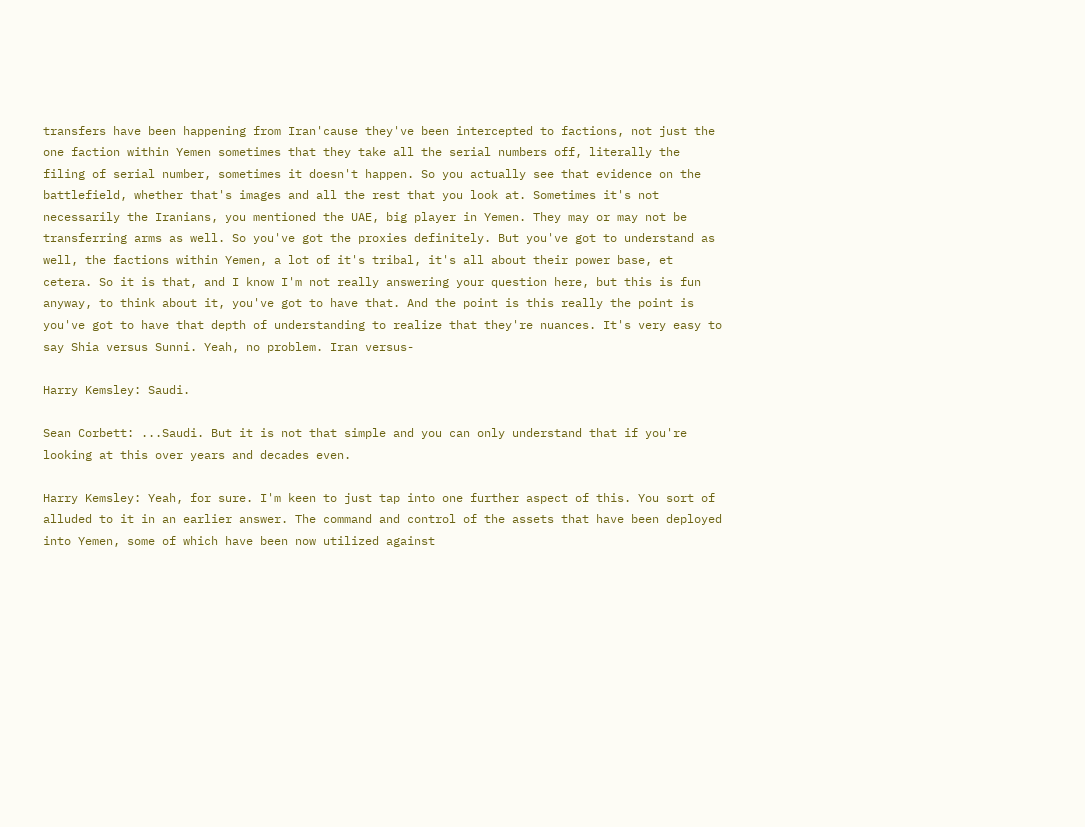transfers have been happening from Iran'cause they've been intercepted to factions, not just the one faction within Yemen sometimes that they take all the serial numbers off, literally the filing of serial number, sometimes it doesn't happen. So you actually see that evidence on the battlefield, whether that's images and all the rest that you look at. Sometimes it's not necessarily the Iranians, you mentioned the UAE, big player in Yemen. They may or may not be transferring arms as well. So you've got the proxies definitely. But you've got to understand as well, the factions within Yemen, a lot of it's tribal, it's all about their power base, et cetera. So it is that, and I know I'm not really answering your question here, but this is fun anyway, to think about it, you've got to have that. And the point is this really the point is you've got to have that depth of understanding to realize that they're nuances. It's very easy to say Shia versus Sunni. Yeah, no problem. Iran versus-

Harry Kemsley: Saudi.

Sean Corbett: ...Saudi. But it is not that simple and you can only understand that if you're looking at this over years and decades even.

Harry Kemsley: Yeah, for sure. I'm keen to just tap into one further aspect of this. You sort of alluded to it in an earlier answer. The command and control of the assets that have been deployed into Yemen, some of which have been now utilized against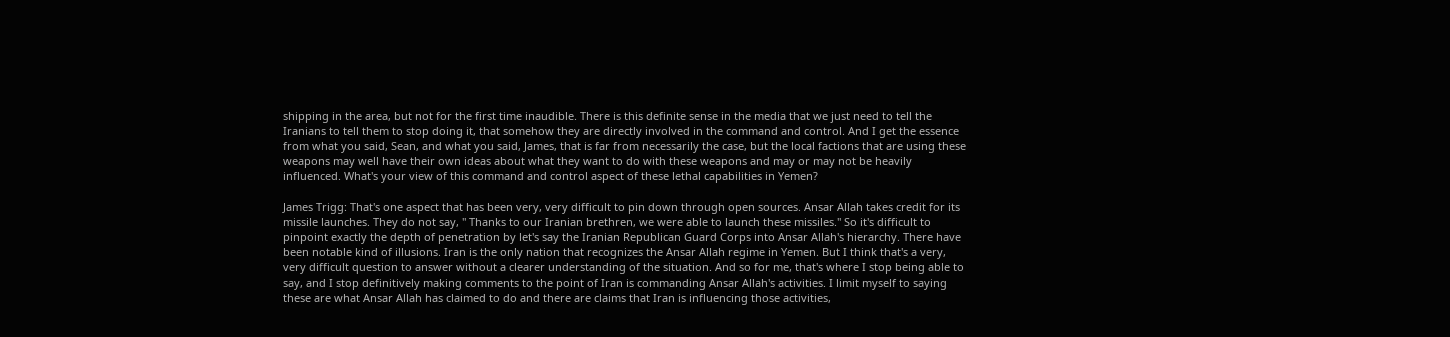shipping in the area, but not for the first time inaudible. There is this definite sense in the media that we just need to tell the Iranians to tell them to stop doing it, that somehow they are directly involved in the command and control. And I get the essence from what you said, Sean, and what you said, James, that is far from necessarily the case, but the local factions that are using these weapons may well have their own ideas about what they want to do with these weapons and may or may not be heavily influenced. What's your view of this command and control aspect of these lethal capabilities in Yemen?

James Trigg: That's one aspect that has been very, very difficult to pin down through open sources. Ansar Allah takes credit for its missile launches. They do not say, " Thanks to our Iranian brethren, we were able to launch these missiles." So it's difficult to pinpoint exactly the depth of penetration by let's say the Iranian Republican Guard Corps into Ansar Allah's hierarchy. There have been notable kind of illusions. Iran is the only nation that recognizes the Ansar Allah regime in Yemen. But I think that's a very, very difficult question to answer without a clearer understanding of the situation. And so for me, that's where I stop being able to say, and I stop definitively making comments to the point of Iran is commanding Ansar Allah's activities. I limit myself to saying these are what Ansar Allah has claimed to do and there are claims that Iran is influencing those activities,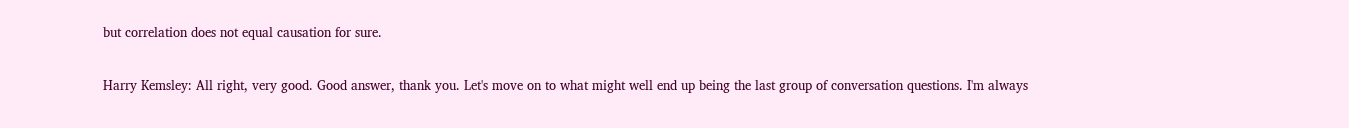but correlation does not equal causation for sure.

Harry Kemsley: All right, very good. Good answer, thank you. Let's move on to what might well end up being the last group of conversation questions. I'm always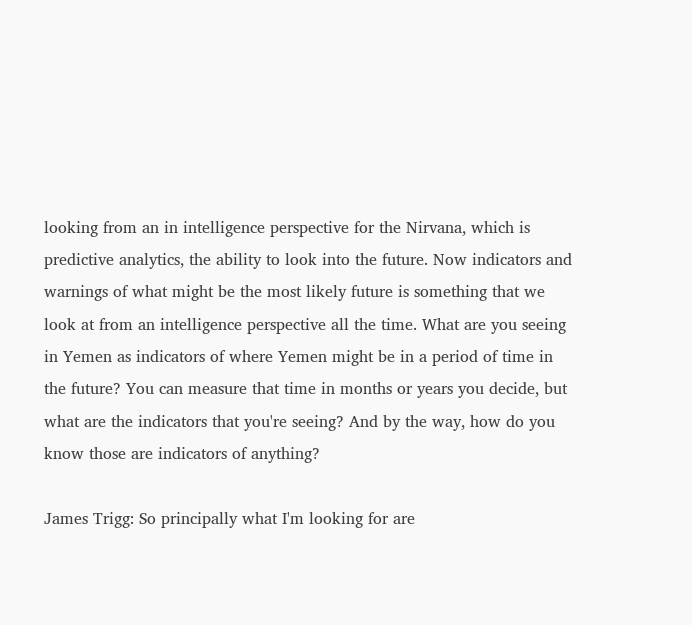looking from an in intelligence perspective for the Nirvana, which is predictive analytics, the ability to look into the future. Now indicators and warnings of what might be the most likely future is something that we look at from an intelligence perspective all the time. What are you seeing in Yemen as indicators of where Yemen might be in a period of time in the future? You can measure that time in months or years you decide, but what are the indicators that you're seeing? And by the way, how do you know those are indicators of anything?

James Trigg: So principally what I'm looking for are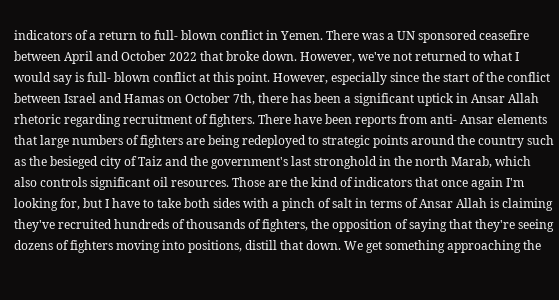indicators of a return to full- blown conflict in Yemen. There was a UN sponsored ceasefire between April and October 2022 that broke down. However, we've not returned to what I would say is full- blown conflict at this point. However, especially since the start of the conflict between Israel and Hamas on October 7th, there has been a significant uptick in Ansar Allah rhetoric regarding recruitment of fighters. There have been reports from anti- Ansar elements that large numbers of fighters are being redeployed to strategic points around the country such as the besieged city of Taiz and the government's last stronghold in the north Marab, which also controls significant oil resources. Those are the kind of indicators that once again I'm looking for, but I have to take both sides with a pinch of salt in terms of Ansar Allah is claiming they've recruited hundreds of thousands of fighters, the opposition of saying that they're seeing dozens of fighters moving into positions, distill that down. We get something approaching the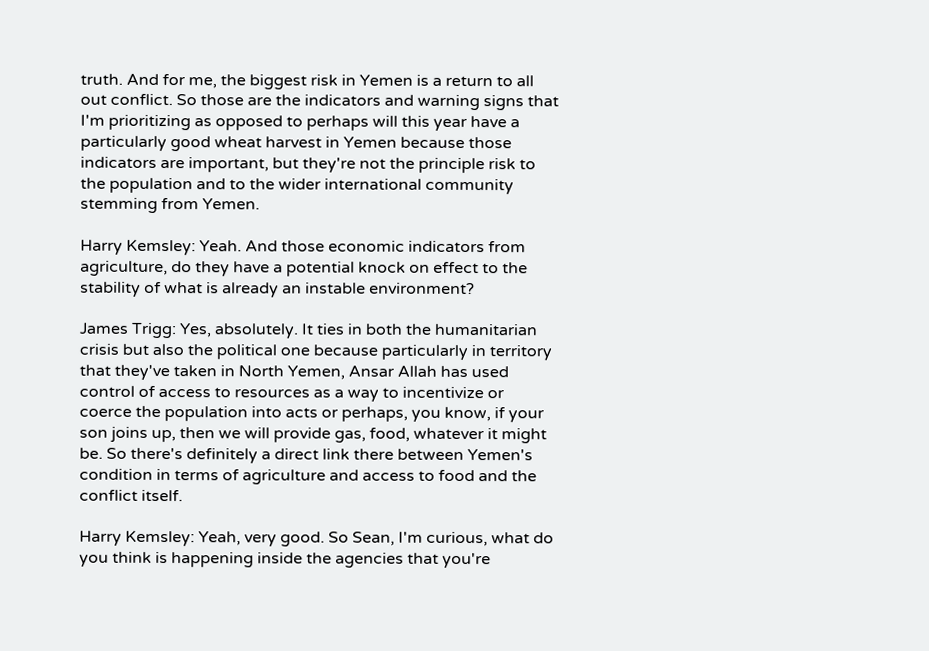truth. And for me, the biggest risk in Yemen is a return to all out conflict. So those are the indicators and warning signs that I'm prioritizing as opposed to perhaps will this year have a particularly good wheat harvest in Yemen because those indicators are important, but they're not the principle risk to the population and to the wider international community stemming from Yemen.

Harry Kemsley: Yeah. And those economic indicators from agriculture, do they have a potential knock on effect to the stability of what is already an instable environment?

James Trigg: Yes, absolutely. It ties in both the humanitarian crisis but also the political one because particularly in territory that they've taken in North Yemen, Ansar Allah has used control of access to resources as a way to incentivize or coerce the population into acts or perhaps, you know, if your son joins up, then we will provide gas, food, whatever it might be. So there's definitely a direct link there between Yemen's condition in terms of agriculture and access to food and the conflict itself.

Harry Kemsley: Yeah, very good. So Sean, I'm curious, what do you think is happening inside the agencies that you're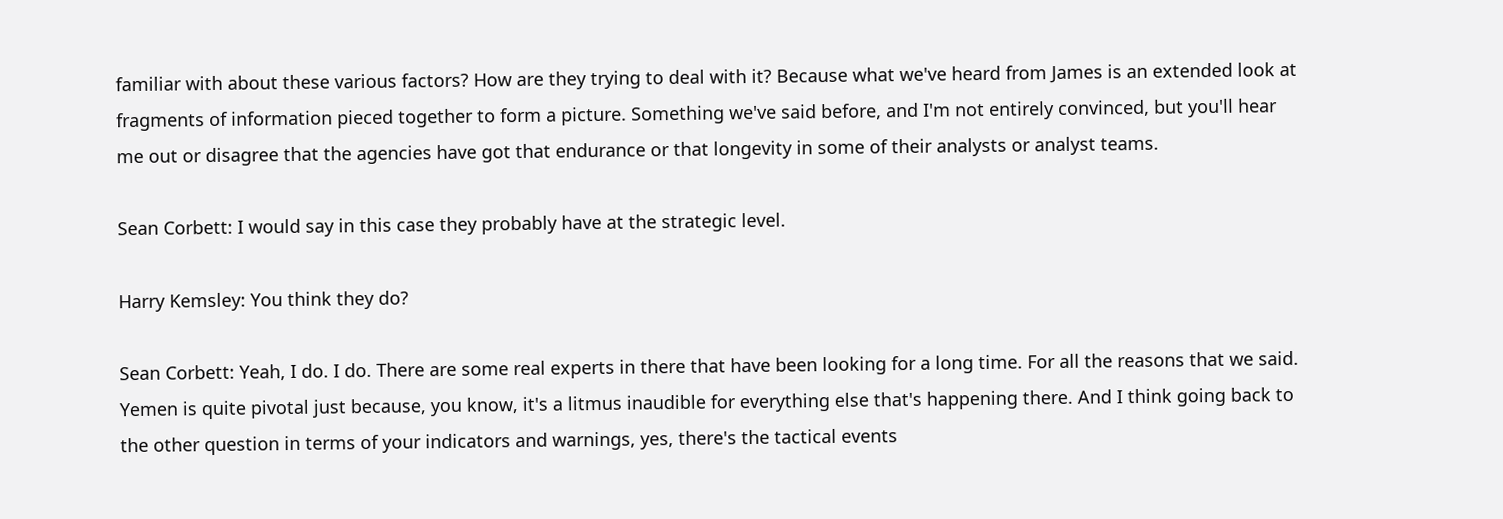familiar with about these various factors? How are they trying to deal with it? Because what we've heard from James is an extended look at fragments of information pieced together to form a picture. Something we've said before, and I'm not entirely convinced, but you'll hear me out or disagree that the agencies have got that endurance or that longevity in some of their analysts or analyst teams.

Sean Corbett: I would say in this case they probably have at the strategic level.

Harry Kemsley: You think they do?

Sean Corbett: Yeah, I do. I do. There are some real experts in there that have been looking for a long time. For all the reasons that we said. Yemen is quite pivotal just because, you know, it's a litmus inaudible for everything else that's happening there. And I think going back to the other question in terms of your indicators and warnings, yes, there's the tactical events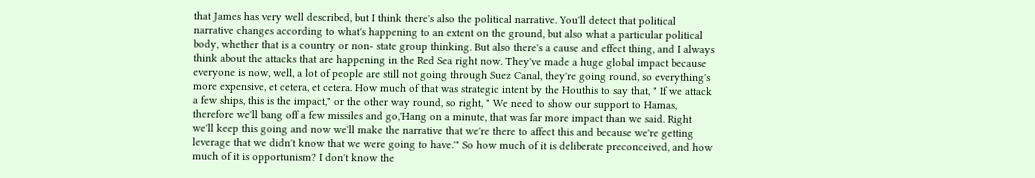that James has very well described, but I think there's also the political narrative. You'll detect that political narrative changes according to what's happening to an extent on the ground, but also what a particular political body, whether that is a country or non- state group thinking. But also there's a cause and effect thing, and I always think about the attacks that are happening in the Red Sea right now. They've made a huge global impact because everyone is now, well, a lot of people are still not going through Suez Canal, they're going round, so everything's more expensive, et cetera, et cetera. How much of that was strategic intent by the Houthis to say that, " If we attack a few ships, this is the impact," or the other way round, so right, " We need to show our support to Hamas, therefore we'll bang off a few missiles and go,'Hang on a minute, that was far more impact than we said. Right we'll keep this going and now we'll make the narrative that we're there to affect this and because we're getting leverage that we didn't know that we were going to have.'" So how much of it is deliberate preconceived, and how much of it is opportunism? I don't know the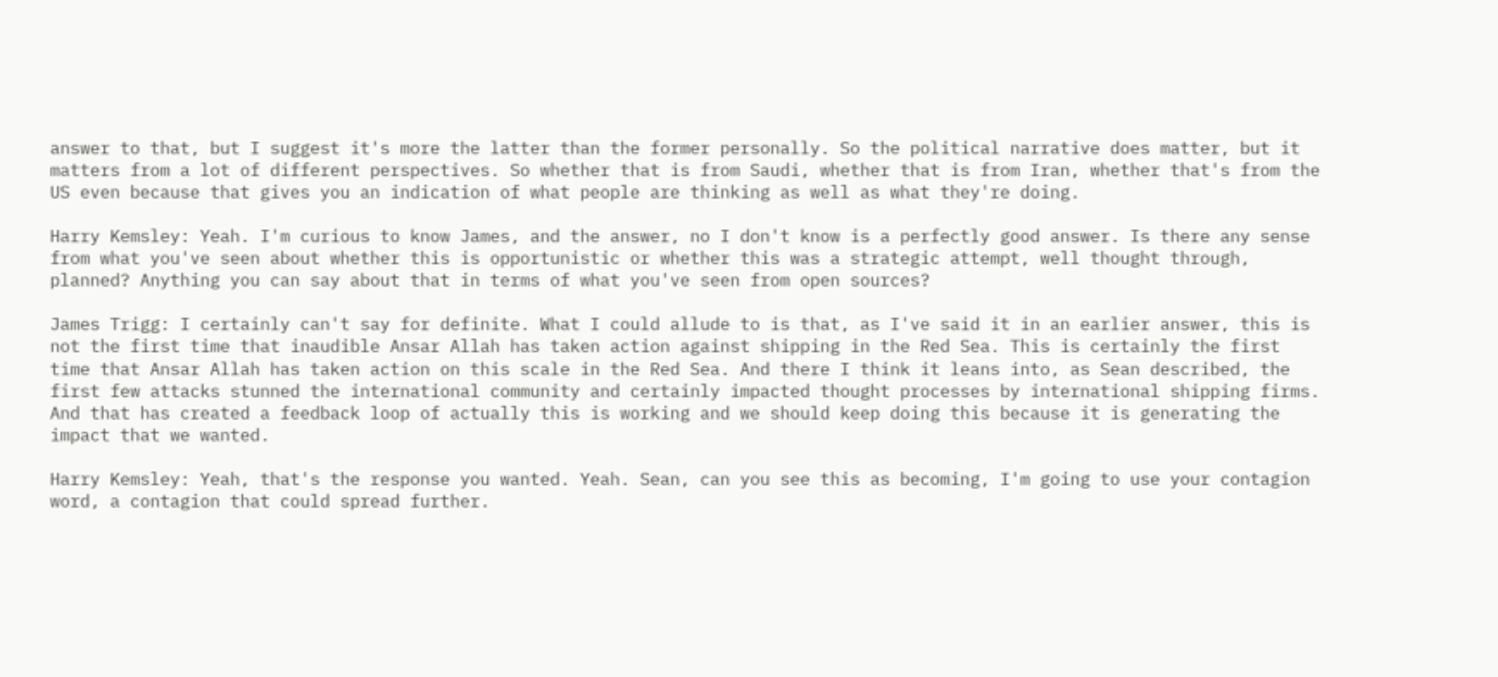answer to that, but I suggest it's more the latter than the former personally. So the political narrative does matter, but it matters from a lot of different perspectives. So whether that is from Saudi, whether that is from Iran, whether that's from the US even because that gives you an indication of what people are thinking as well as what they're doing.

Harry Kemsley: Yeah. I'm curious to know James, and the answer, no I don't know is a perfectly good answer. Is there any sense from what you've seen about whether this is opportunistic or whether this was a strategic attempt, well thought through, planned? Anything you can say about that in terms of what you've seen from open sources?

James Trigg: I certainly can't say for definite. What I could allude to is that, as I've said it in an earlier answer, this is not the first time that inaudible Ansar Allah has taken action against shipping in the Red Sea. This is certainly the first time that Ansar Allah has taken action on this scale in the Red Sea. And there I think it leans into, as Sean described, the first few attacks stunned the international community and certainly impacted thought processes by international shipping firms. And that has created a feedback loop of actually this is working and we should keep doing this because it is generating the impact that we wanted.

Harry Kemsley: Yeah, that's the response you wanted. Yeah. Sean, can you see this as becoming, I'm going to use your contagion word, a contagion that could spread further.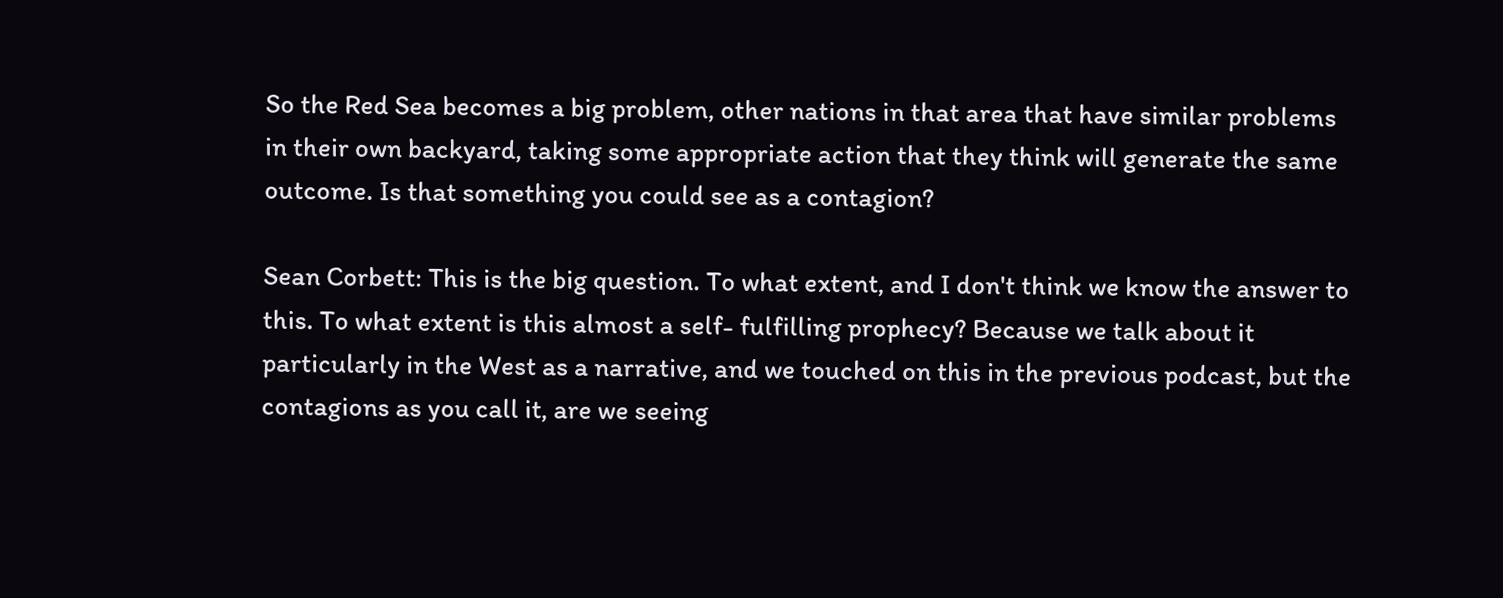So the Red Sea becomes a big problem, other nations in that area that have similar problems in their own backyard, taking some appropriate action that they think will generate the same outcome. Is that something you could see as a contagion?

Sean Corbett: This is the big question. To what extent, and I don't think we know the answer to this. To what extent is this almost a self- fulfilling prophecy? Because we talk about it particularly in the West as a narrative, and we touched on this in the previous podcast, but the contagions as you call it, are we seeing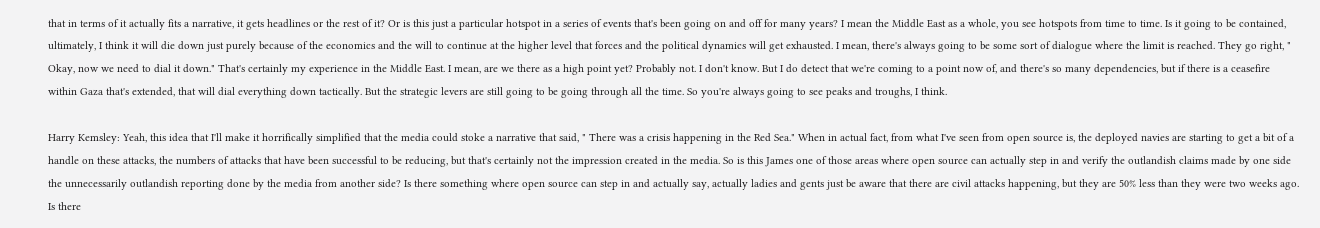that in terms of it actually fits a narrative, it gets headlines or the rest of it? Or is this just a particular hotspot in a series of events that's been going on and off for many years? I mean the Middle East as a whole, you see hotspots from time to time. Is it going to be contained, ultimately, I think it will die down just purely because of the economics and the will to continue at the higher level that forces and the political dynamics will get exhausted. I mean, there's always going to be some sort of dialogue where the limit is reached. They go right, " Okay, now we need to dial it down." That's certainly my experience in the Middle East. I mean, are we there as a high point yet? Probably not. I don't know. But I do detect that we're coming to a point now of, and there's so many dependencies, but if there is a ceasefire within Gaza that's extended, that will dial everything down tactically. But the strategic levers are still going to be going through all the time. So you're always going to see peaks and troughs, I think.

Harry Kemsley: Yeah, this idea that I'll make it horrifically simplified that the media could stoke a narrative that said, " There was a crisis happening in the Red Sea." When in actual fact, from what I've seen from open source is, the deployed navies are starting to get a bit of a handle on these attacks, the numbers of attacks that have been successful to be reducing, but that's certainly not the impression created in the media. So is this James one of those areas where open source can actually step in and verify the outlandish claims made by one side the unnecessarily outlandish reporting done by the media from another side? Is there something where open source can step in and actually say, actually ladies and gents just be aware that there are civil attacks happening, but they are 50% less than they were two weeks ago. Is there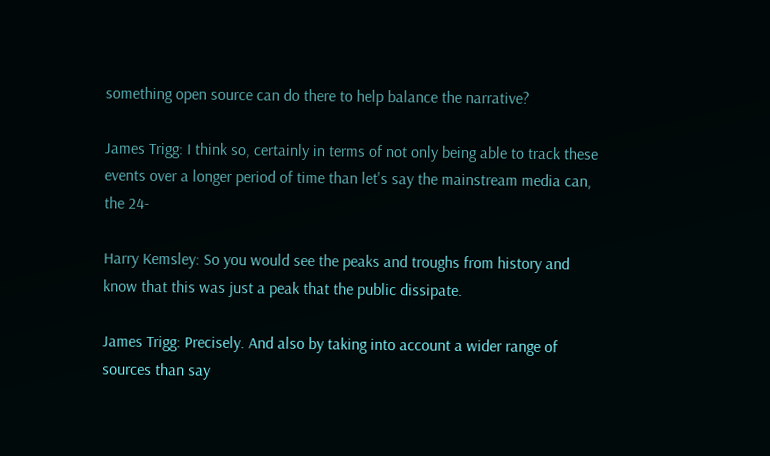something open source can do there to help balance the narrative?

James Trigg: I think so, certainly in terms of not only being able to track these events over a longer period of time than let's say the mainstream media can, the 24-

Harry Kemsley: So you would see the peaks and troughs from history and know that this was just a peak that the public dissipate.

James Trigg: Precisely. And also by taking into account a wider range of sources than say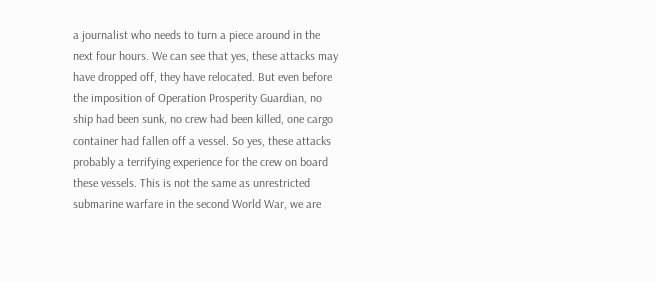a journalist who needs to turn a piece around in the next four hours. We can see that yes, these attacks may have dropped off, they have relocated. But even before the imposition of Operation Prosperity Guardian, no ship had been sunk, no crew had been killed, one cargo container had fallen off a vessel. So yes, these attacks probably a terrifying experience for the crew on board these vessels. This is not the same as unrestricted submarine warfare in the second World War, we are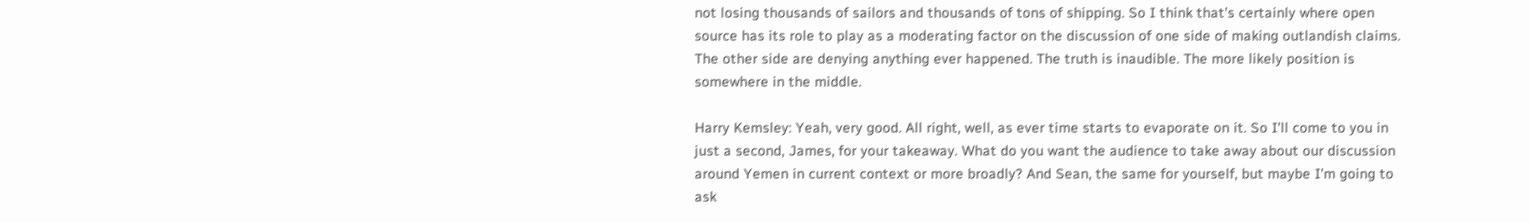not losing thousands of sailors and thousands of tons of shipping. So I think that's certainly where open source has its role to play as a moderating factor on the discussion of one side of making outlandish claims. The other side are denying anything ever happened. The truth is inaudible. The more likely position is somewhere in the middle.

Harry Kemsley: Yeah, very good. All right, well, as ever time starts to evaporate on it. So I'll come to you in just a second, James, for your takeaway. What do you want the audience to take away about our discussion around Yemen in current context or more broadly? And Sean, the same for yourself, but maybe I'm going to ask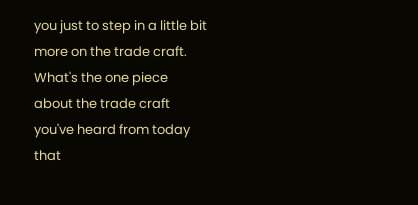you just to step in a little bit more on the trade craft. What's the one piece about the trade craft you've heard from today that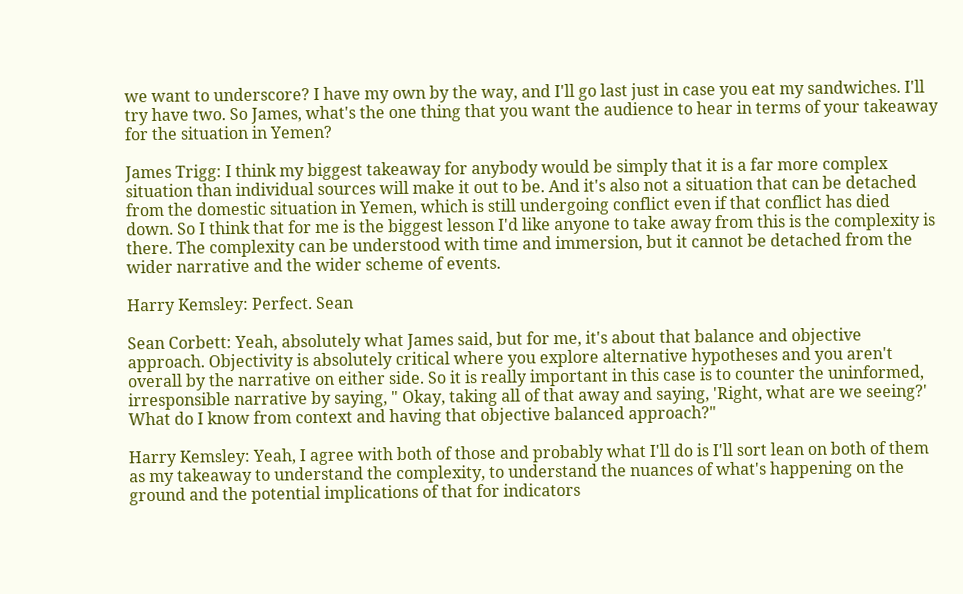we want to underscore? I have my own by the way, and I'll go last just in case you eat my sandwiches. I'll try have two. So James, what's the one thing that you want the audience to hear in terms of your takeaway for the situation in Yemen?

James Trigg: I think my biggest takeaway for anybody would be simply that it is a far more complex situation than individual sources will make it out to be. And it's also not a situation that can be detached from the domestic situation in Yemen, which is still undergoing conflict even if that conflict has died down. So I think that for me is the biggest lesson I'd like anyone to take away from this is the complexity is there. The complexity can be understood with time and immersion, but it cannot be detached from the wider narrative and the wider scheme of events.

Harry Kemsley: Perfect. Sean

Sean Corbett: Yeah, absolutely what James said, but for me, it's about that balance and objective approach. Objectivity is absolutely critical where you explore alternative hypotheses and you aren't overall by the narrative on either side. So it is really important in this case is to counter the uninformed, irresponsible narrative by saying, " Okay, taking all of that away and saying, 'Right, what are we seeing?' What do I know from context and having that objective balanced approach?"

Harry Kemsley: Yeah, I agree with both of those and probably what I'll do is I'll sort lean on both of them as my takeaway to understand the complexity, to understand the nuances of what's happening on the ground and the potential implications of that for indicators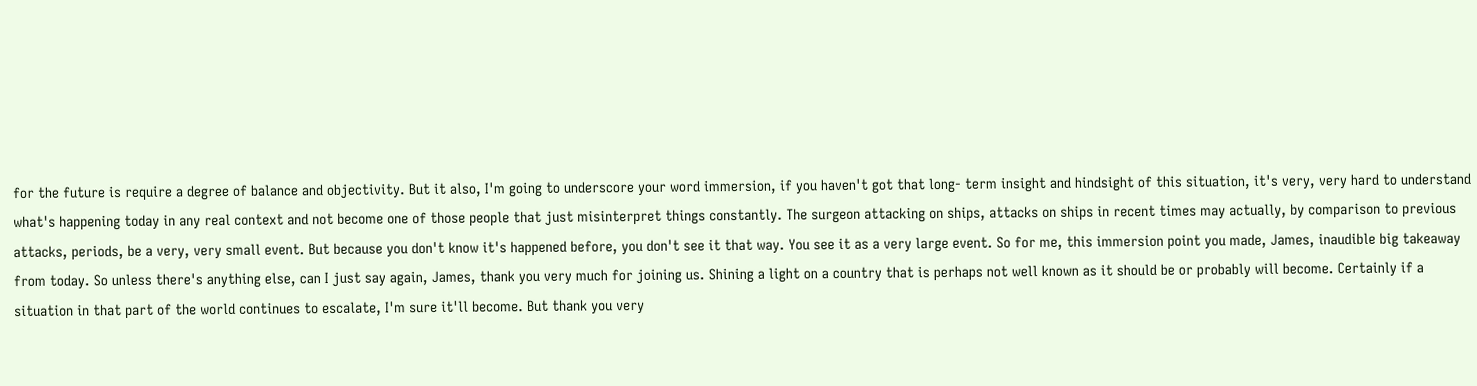for the future is require a degree of balance and objectivity. But it also, I'm going to underscore your word immersion, if you haven't got that long- term insight and hindsight of this situation, it's very, very hard to understand what's happening today in any real context and not become one of those people that just misinterpret things constantly. The surgeon attacking on ships, attacks on ships in recent times may actually, by comparison to previous attacks, periods, be a very, very small event. But because you don't know it's happened before, you don't see it that way. You see it as a very large event. So for me, this immersion point you made, James, inaudible big takeaway from today. So unless there's anything else, can I just say again, James, thank you very much for joining us. Shining a light on a country that is perhaps not well known as it should be or probably will become. Certainly if a situation in that part of the world continues to escalate, I'm sure it'll become. But thank you very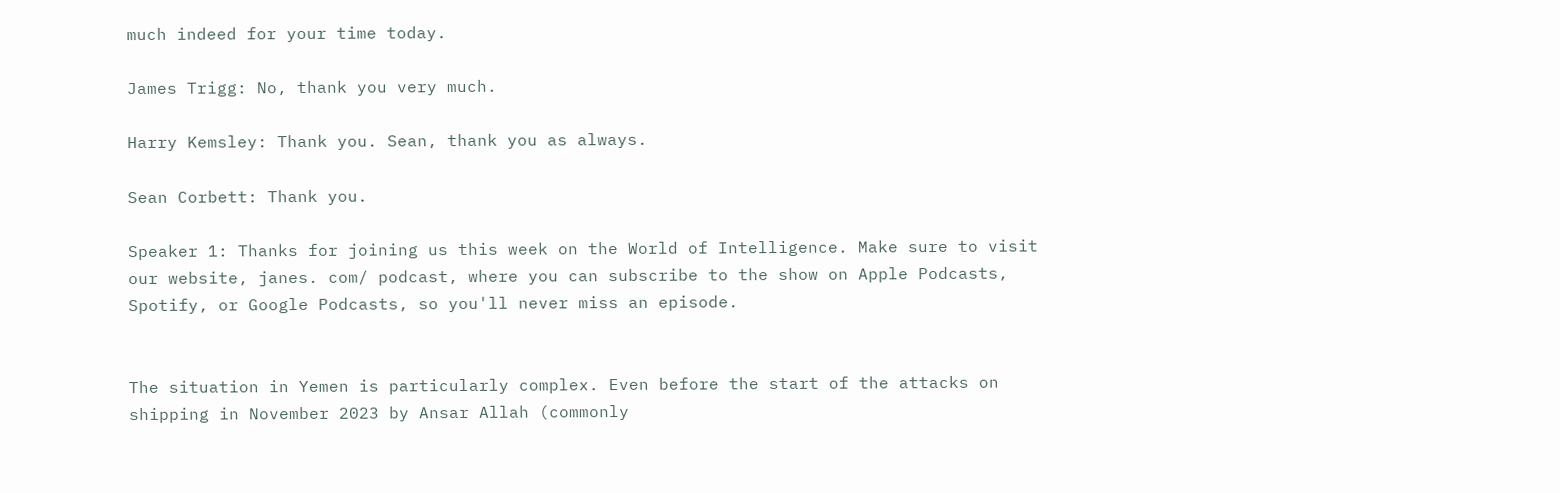much indeed for your time today.

James Trigg: No, thank you very much.

Harry Kemsley: Thank you. Sean, thank you as always.

Sean Corbett: Thank you.

Speaker 1: Thanks for joining us this week on the World of Intelligence. Make sure to visit our website, janes. com/ podcast, where you can subscribe to the show on Apple Podcasts, Spotify, or Google Podcasts, so you'll never miss an episode.


The situation in Yemen is particularly complex. Even before the start of the attacks on shipping in November 2023 by Ansar Allah (commonly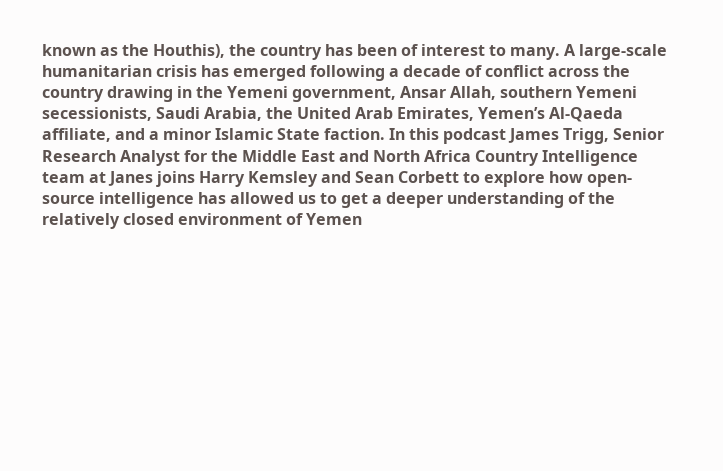known as the Houthis), the country has been of interest to many. A large-scale humanitarian crisis has emerged following a decade of conflict across the country drawing in the Yemeni government, Ansar Allah, southern Yemeni secessionists, Saudi Arabia, the United Arab Emirates, Yemen’s Al-Qaeda affiliate, and a minor Islamic State faction. In this podcast James Trigg, Senior Research Analyst for the Middle East and North Africa Country Intelligence team at Janes joins Harry Kemsley and Sean Corbett to explore how open-source intelligence has allowed us to get a deeper understanding of the relatively closed environment of Yemen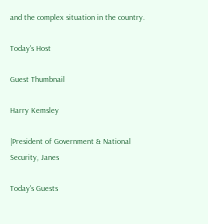and the complex situation in the country.

Today's Host

Guest Thumbnail

Harry Kemsley

|President of Government & National Security, Janes

Today's Guests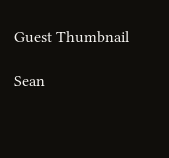Guest Thumbnail

Sean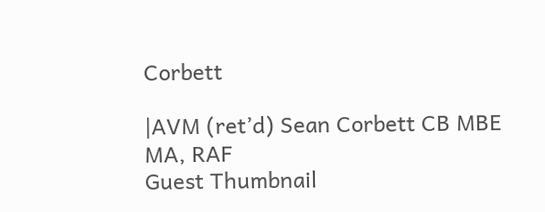Corbett

|AVM (ret’d) Sean Corbett CB MBE MA, RAF
Guest Thumbnail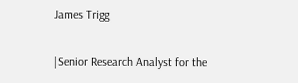James Trigg

|Senior Research Analyst for the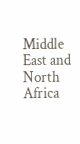Middle East and North Africa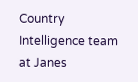Country Intelligence team at Janes